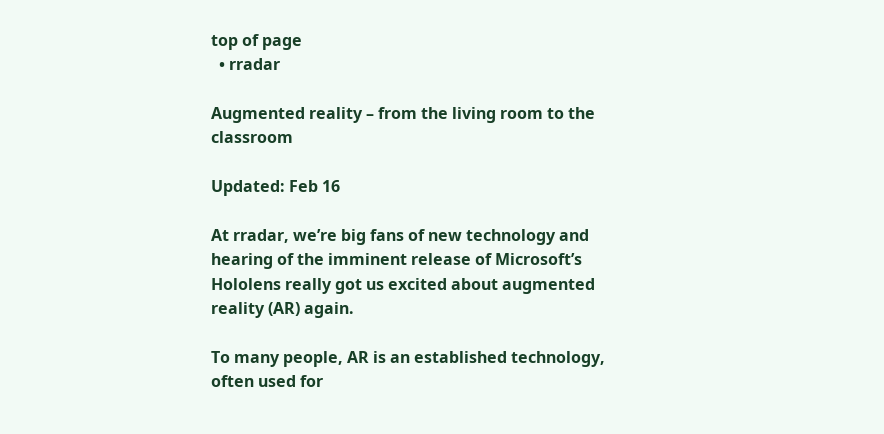top of page
  • rradar

Augmented reality – from the living room to the classroom

Updated: Feb 16

At rradar, we’re big fans of new technology and hearing of the imminent release of Microsoft’s Hololens really got us excited about augmented reality (AR) again.

To many people, AR is an established technology, often used for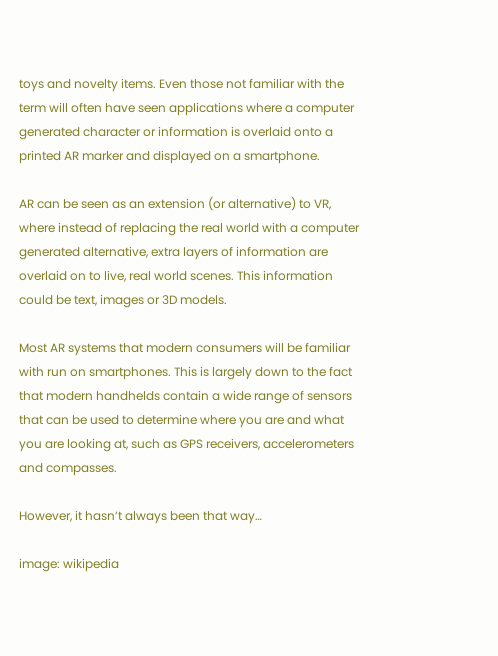toys and novelty items. Even those not familiar with the term will often have seen applications where a computer generated character or information is overlaid onto a printed AR marker and displayed on a smartphone.

AR can be seen as an extension (or alternative) to VR, where instead of replacing the real world with a computer generated alternative, extra layers of information are overlaid on to live, real world scenes. This information could be text, images or 3D models.

Most AR systems that modern consumers will be familiar with run on smartphones. This is largely down to the fact that modern handhelds contain a wide range of sensors that can be used to determine where you are and what you are looking at, such as GPS receivers, accelerometers and compasses.

However, it hasn’t always been that way…

image: wikipedia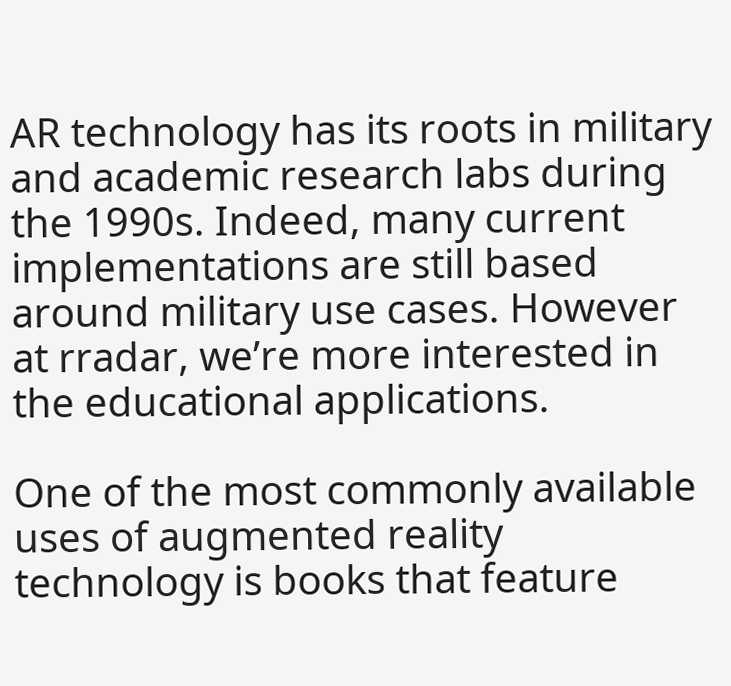AR technology has its roots in military and academic research labs during the 1990s. Indeed, many current implementations are still based around military use cases. However at rradar, we’re more interested in the educational applications.

One of the most commonly available uses of augmented reality technology is books that feature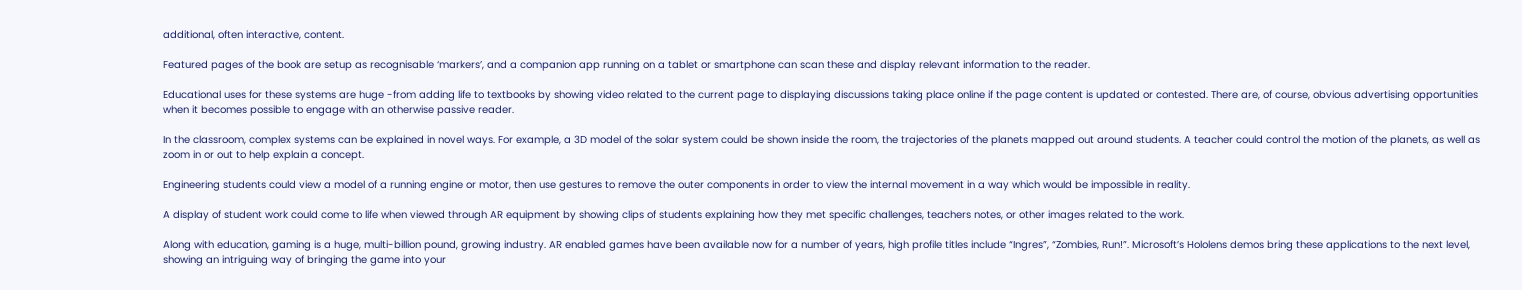additional, often interactive, content.

Featured pages of the book are setup as recognisable ‘markers’, and a companion app running on a tablet or smartphone can scan these and display relevant information to the reader.

Educational uses for these systems are huge -from adding life to textbooks by showing video related to the current page to displaying discussions taking place online if the page content is updated or contested. There are, of course, obvious advertising opportunities when it becomes possible to engage with an otherwise passive reader.

In the classroom, complex systems can be explained in novel ways. For example, a 3D model of the solar system could be shown inside the room, the trajectories of the planets mapped out around students. A teacher could control the motion of the planets, as well as zoom in or out to help explain a concept.

Engineering students could view a model of a running engine or motor, then use gestures to remove the outer components in order to view the internal movement in a way which would be impossible in reality.

A display of student work could come to life when viewed through AR equipment by showing clips of students explaining how they met specific challenges, teachers notes, or other images related to the work.

Along with education, gaming is a huge, multi-billion pound, growing industry. AR enabled games have been available now for a number of years, high profile titles include “Ingres”, “Zombies, Run!”. Microsoft’s Hololens demos bring these applications to the next level, showing an intriguing way of bringing the game into your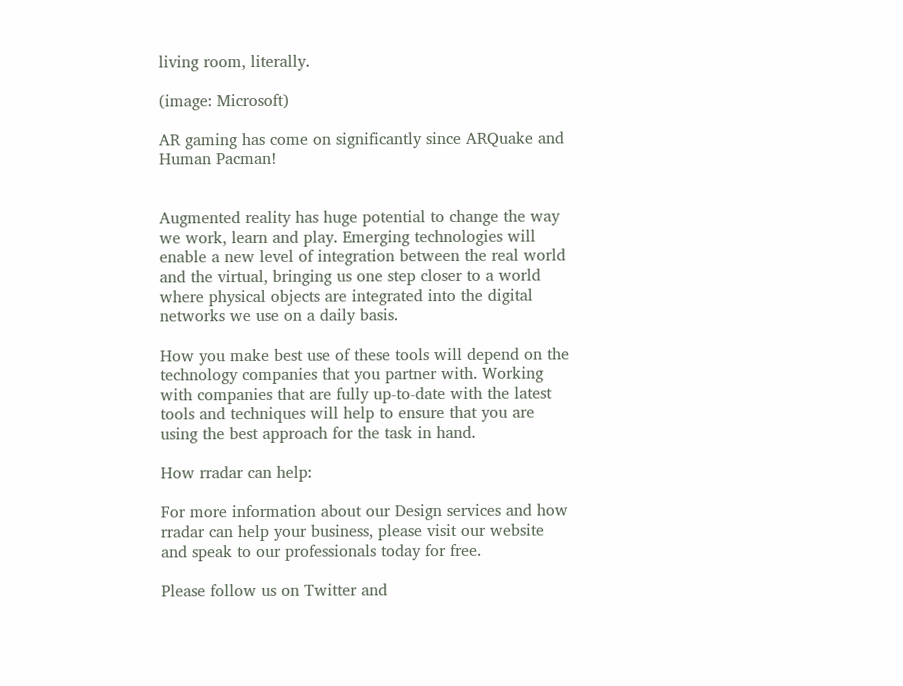living room, literally.

(image: Microsoft)

AR gaming has come on significantly since ARQuake and Human Pacman!


Augmented reality has huge potential to change the way we work, learn and play. Emerging technologies will enable a new level of integration between the real world and the virtual, bringing us one step closer to a world where physical objects are integrated into the digital networks we use on a daily basis.

How you make best use of these tools will depend on the technology companies that you partner with. Working with companies that are fully up-to-date with the latest tools and techniques will help to ensure that you are using the best approach for the task in hand.

How rradar can help:

For more information about our Design services and how rradar can help your business, please visit our website and speak to our professionals today for free.

Please follow us on Twitter and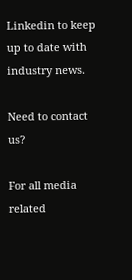Linkedin to keep up to date with industry news.

Need to contact us?

For all media related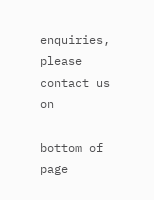enquiries, please contact us on

bottom of page